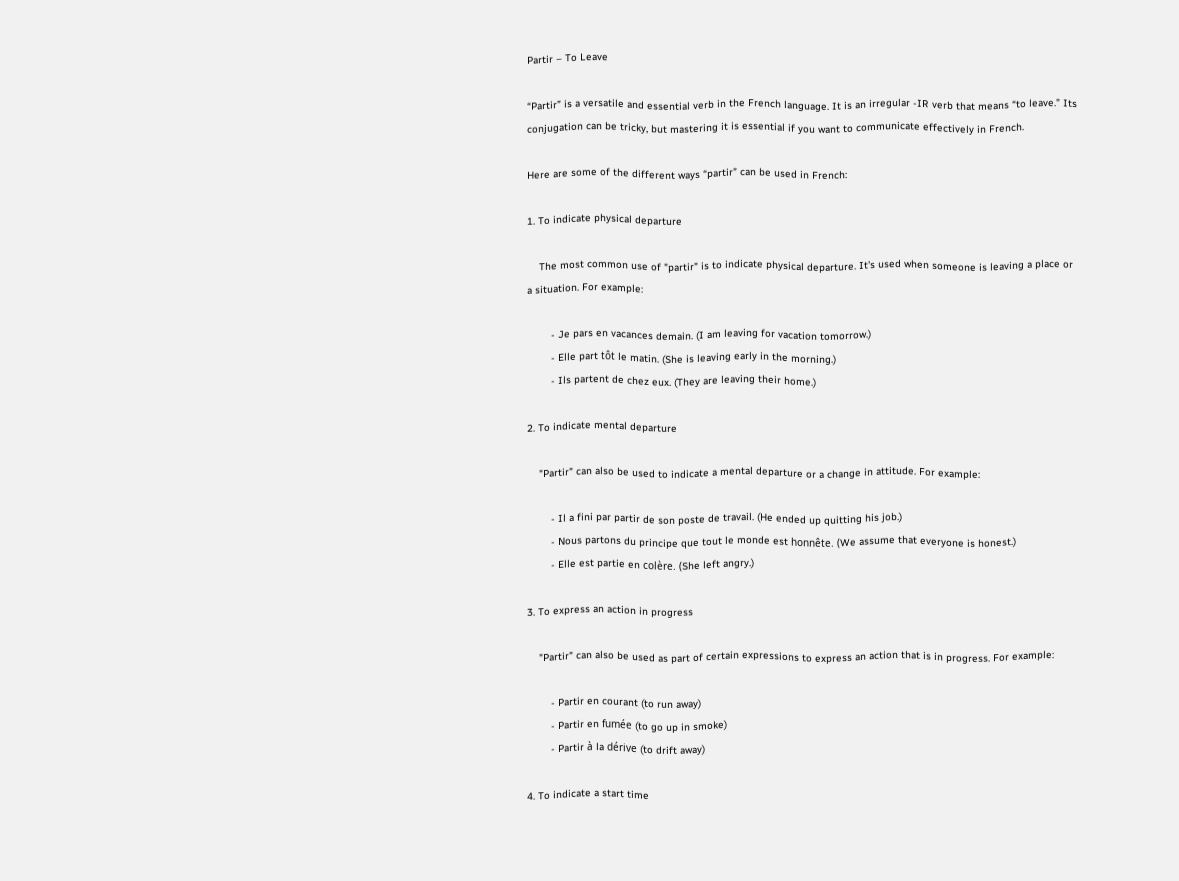Partir – To Leave

“Partir” is a versatile and essential verb in the French language. It is an irregular -IR verb that means “to leave.” Its conjugation can be tricky, but mastering it is essential if you want to communicate effectively in French.

Here are some of the different ways “partir” can be used in French:

1. To indicate physical departure

    The most common use of "partir" is to indicate physical departure. It's used when someone is leaving a place or a situation. For example:

        - Je pars en vacances demain. (I am leaving for vacation tomorrow.)
        - Elle part tôt le matin. (She is leaving early in the morning.)
        - Ils partent de chez eux. (They are leaving their home.)

2. To indicate mental departure

    "Partir" can also be used to indicate a mental departure or a change in attitude. For example:

        - Il a fini par partir de son poste de travail. (He ended up quitting his job.)
        - Nous partons du principe que tout le monde est honnête. (We assume that everyone is honest.)
        - Elle est partie en colère. (She left angry.)

3. To express an action in progress

    "Partir" can also be used as part of certain expressions to express an action that is in progress. For example:

        - Partir en courant (to run away)
        - Partir en fumée (to go up in smoke)
        - Partir à la dérive (to drift away)

4. To indicate a start time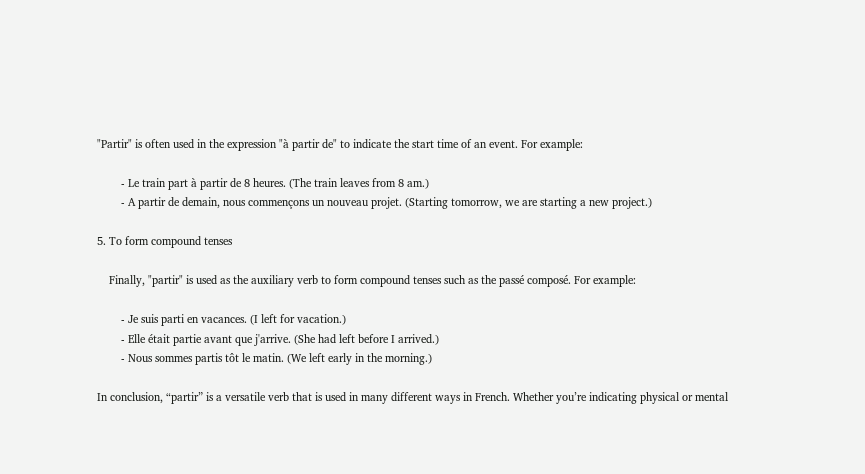"Partir" is often used in the expression "à partir de" to indicate the start time of an event. For example:

        - Le train part à partir de 8 heures. (The train leaves from 8 am.)
        - A partir de demain, nous commençons un nouveau projet. (Starting tomorrow, we are starting a new project.)

5. To form compound tenses

    Finally, "partir" is used as the auxiliary verb to form compound tenses such as the passé composé. For example:

        - Je suis parti en vacances. (I left for vacation.)
        - Elle était partie avant que j'arrive. (She had left before I arrived.)
        - Nous sommes partis tôt le matin. (We left early in the morning.)

In conclusion, “partir” is a versatile verb that is used in many different ways in French. Whether you’re indicating physical or mental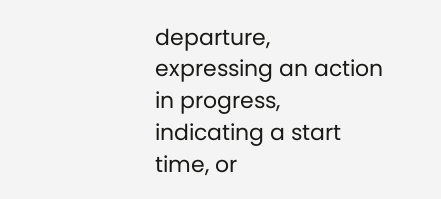departure, expressing an action in progress, indicating a start time, or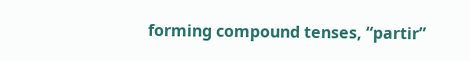forming compound tenses, “partir”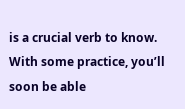is a crucial verb to know. With some practice, you’ll soon be able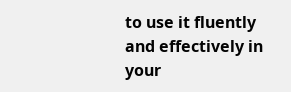to use it fluently and effectively in your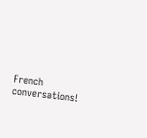French conversations!